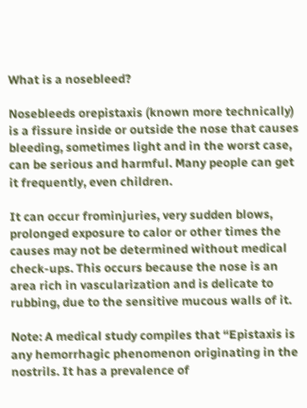What is a nosebleed?

Nosebleeds orepistaxis (known more technically) is a fissure inside or outside the nose that causes bleeding, sometimes light and in the worst case, can be serious and harmful. Many people can get it frequently, even children.

It can occur frominjuries, very sudden blows, prolonged exposure to calor or other times the causes may not be determined without medical check-ups. This occurs because the nose is an area rich in vascularization and is delicate to rubbing, due to the sensitive mucous walls of it.

Note: A medical study compiles that “Epistaxis is any hemorrhagic phenomenon originating in the nostrils. It has a prevalence of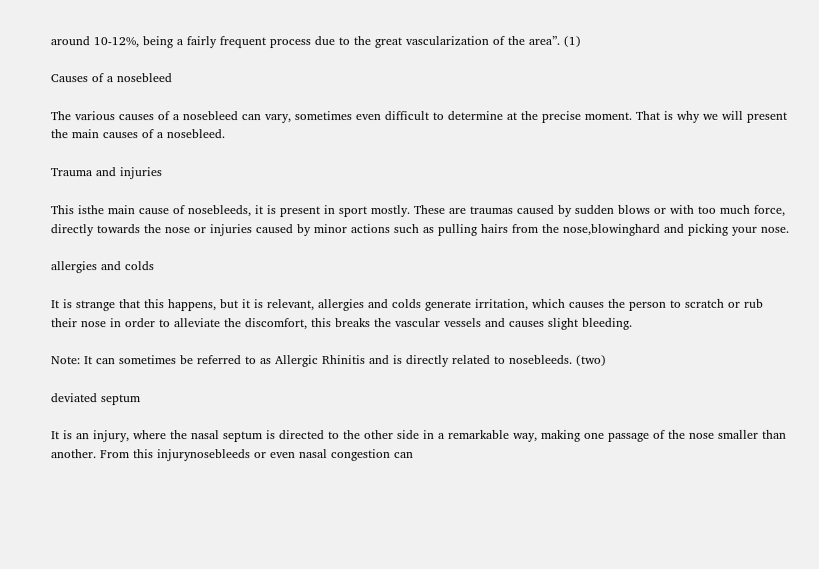around 10-12%, being a fairly frequent process due to the great vascularization of the area”. (1)

Causes of a nosebleed

The various causes of a nosebleed can vary, sometimes even difficult to determine at the precise moment. That is why we will present the main causes of a nosebleed.

Trauma and injuries

This isthe main cause of nosebleeds, it is present in sport mostly. These are traumas caused by sudden blows or with too much force, directly towards the nose or injuries caused by minor actions such as pulling hairs from the nose,blowinghard and picking your nose.

allergies and colds

It is strange that this happens, but it is relevant, allergies and colds generate irritation, which causes the person to scratch or rub their nose in order to alleviate the discomfort, this breaks the vascular vessels and causes slight bleeding.

Note: It can sometimes be referred to as Allergic Rhinitis and is directly related to nosebleeds. (two)

deviated septum

It is an injury, where the nasal septum is directed to the other side in a remarkable way, making one passage of the nose smaller than another. From this injurynosebleeds or even nasal congestion can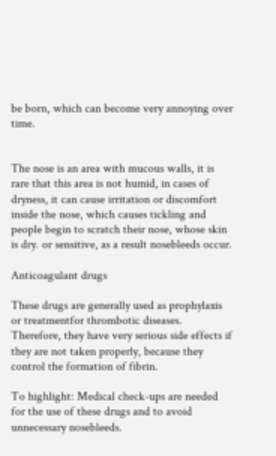be born, which can become very annoying over time.


The nose is an area with mucous walls, it is rare that this area is not humid, in cases of dryness, it can cause irritation or discomfort inside the nose, which causes tickling and people begin to scratch their nose, whose skin is dry. or sensitive, as a result nosebleeds occur.

Anticoagulant drugs

These drugs are generally used as prophylaxis or treatmentfor thrombotic diseases. Therefore, they have very serious side effects if they are not taken properly, because they control the formation of fibrin.

To highlight: Medical check-ups are needed for the use of these drugs and to avoid unnecessary nosebleeds.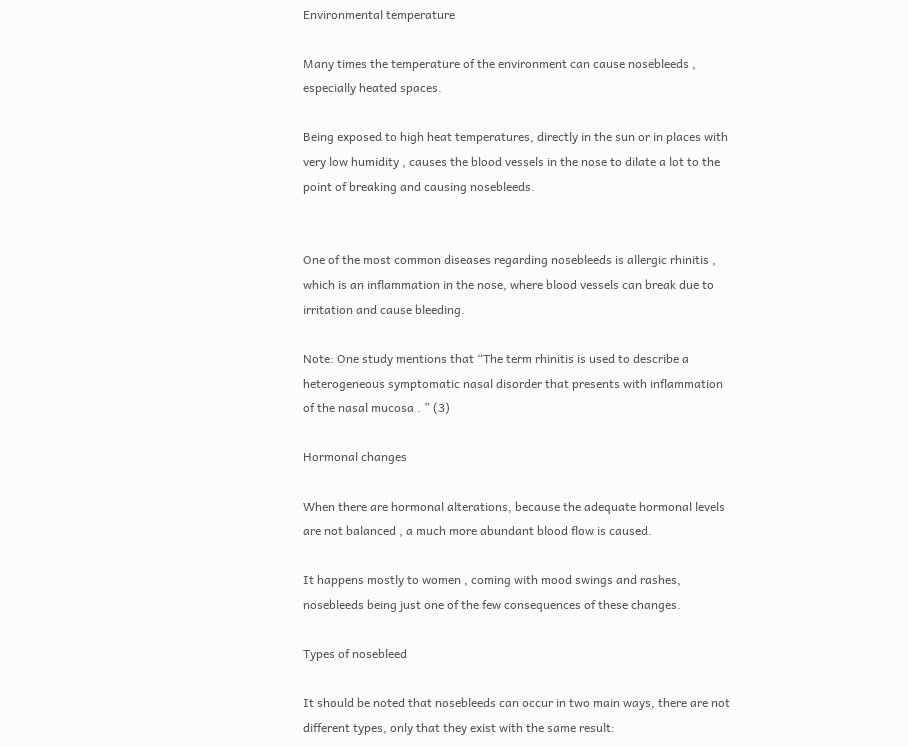Environmental temperature

Many times the temperature of the environment can cause nosebleeds , especially heated spaces.

Being exposed to high heat temperatures, directly in the sun or in places with very low humidity , causes the blood vessels in the nose to dilate a lot to the point of breaking and causing nosebleeds.


One of the most common diseases regarding nosebleeds is allergic rhinitis , which is an inflammation in the nose, where blood vessels can break due to irritation and cause bleeding.

Note: One study mentions that “The term rhinitis is used to describe a heterogeneous symptomatic nasal disorder that presents with inflammation of the nasal mucosa . ” (3)

Hormonal changes

When there are hormonal alterations, because the adequate hormonal levels are not balanced , a much more abundant blood flow is caused.

It happens mostly to women , coming with mood swings and rashes, nosebleeds being just one of the few consequences of these changes.

Types of nosebleed

It should be noted that nosebleeds can occur in two main ways, there are not different types, only that they exist with the same result: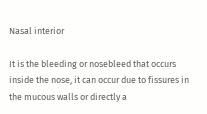Nasal interior

It is the bleeding or nosebleed that occurs inside the nose, it can occur due to fissures in the mucous walls or directly a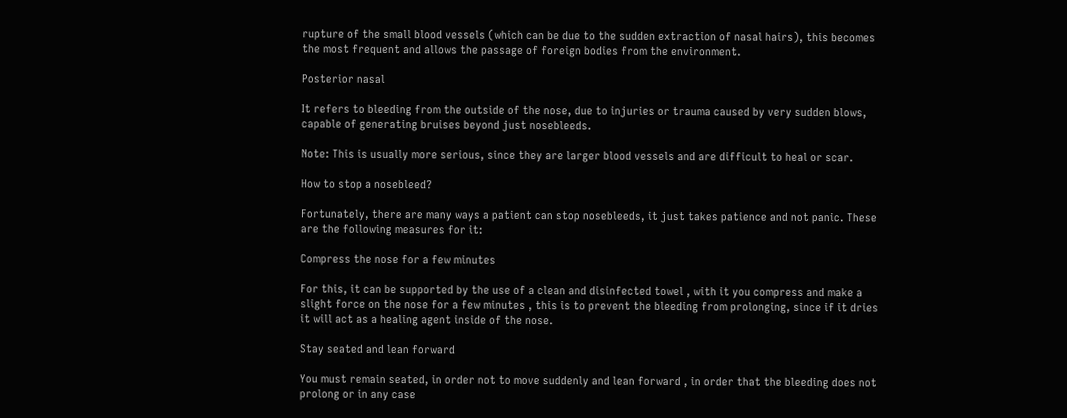rupture of the small blood vessels (which can be due to the sudden extraction of nasal hairs), this becomes the most frequent and allows the passage of foreign bodies from the environment.

Posterior nasal

It refers to bleeding from the outside of the nose, due to injuries or trauma caused by very sudden blows, capable of generating bruises beyond just nosebleeds.

Note: This is usually more serious, since they are larger blood vessels and are difficult to heal or scar.

How to stop a nosebleed?

Fortunately, there are many ways a patient can stop nosebleeds, it just takes patience and not panic. These are the following measures for it:

Compress the nose for a few minutes

For this, it can be supported by the use of a clean and disinfected towel , with it you compress and make a slight force on the nose for a few minutes , this is to prevent the bleeding from prolonging, since if it dries it will act as a healing agent inside of the nose.

Stay seated and lean forward

You must remain seated, in order not to move suddenly and lean forward , in order that the bleeding does not prolong or in any case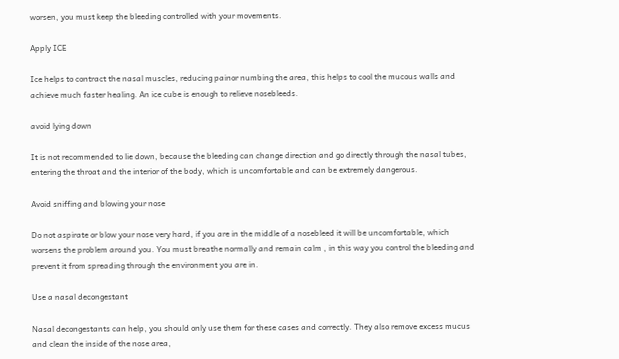worsen, you must keep the bleeding controlled with your movements.

Apply ICE

Ice helps to contract the nasal muscles, reducing painor numbing the area, this helps to cool the mucous walls and achieve much faster healing. An ice cube is enough to relieve nosebleeds.

avoid lying down

It is not recommended to lie down, because the bleeding can change direction and go directly through the nasal tubes, entering the throat and the interior of the body, which is uncomfortable and can be extremely dangerous.

Avoid sniffing and blowing your nose

Do not aspirate or blow your nose very hard, if you are in the middle of a nosebleed it will be uncomfortable, which worsens the problem around you. You must breathe normally and remain calm , in this way you control the bleeding and prevent it from spreading through the environment you are in.

Use a nasal decongestant

Nasal decongestants can help, you should only use them for these cases and correctly. They also remove excess mucus and clean the inside of the nose area,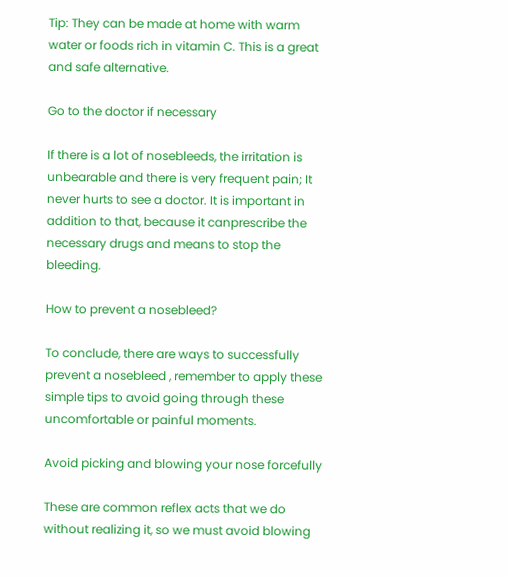Tip: They can be made at home with warm water or foods rich in vitamin C. This is a great and safe alternative.

Go to the doctor if necessary

If there is a lot of nosebleeds, the irritation is unbearable and there is very frequent pain; It never hurts to see a doctor. It is important in addition to that, because it canprescribe the necessary drugs and means to stop the bleeding.

How to prevent a nosebleed?

To conclude, there are ways to successfully prevent a nosebleed , remember to apply these simple tips to avoid going through these uncomfortable or painful moments.

Avoid picking and blowing your nose forcefully

These are common reflex acts that we do without realizing it, so we must avoid blowing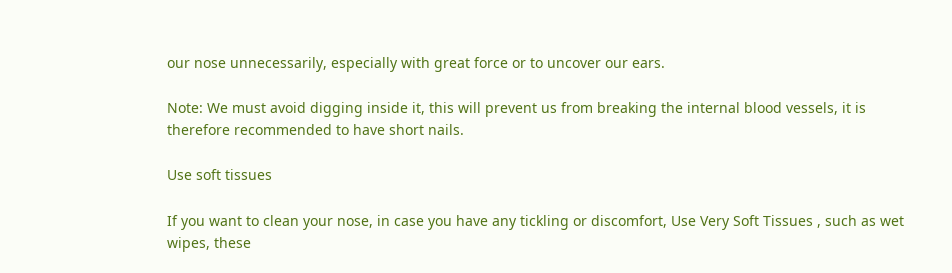our nose unnecessarily, especially with great force or to uncover our ears.

Note: We must avoid digging inside it, this will prevent us from breaking the internal blood vessels, it is therefore recommended to have short nails.

Use soft tissues

If you want to clean your nose, in case you have any tickling or discomfort, Use Very Soft Tissues , such as wet wipes, these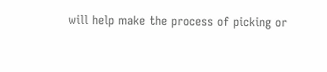will help make the process of picking or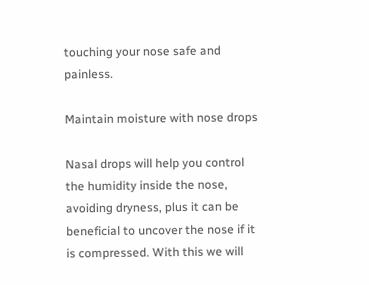touching your nose safe and painless.

Maintain moisture with nose drops

Nasal drops will help you control the humidity inside the nose, avoiding dryness, plus it can be beneficial to uncover the nose if it is compressed. With this we will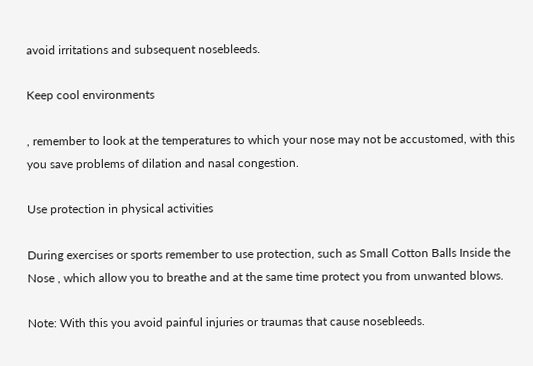avoid irritations and subsequent nosebleeds.

Keep cool environments

, remember to look at the temperatures to which your nose may not be accustomed, with this you save problems of dilation and nasal congestion.

Use protection in physical activities

During exercises or sports remember to use protection, such as Small Cotton Balls Inside the Nose , which allow you to breathe and at the same time protect you from unwanted blows.

Note: With this you avoid painful injuries or traumas that cause nosebleeds.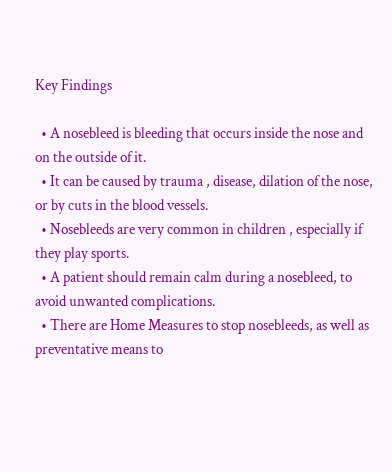Key Findings

  • A nosebleed is bleeding that occurs inside the nose and on the outside of it.
  • It can be caused by trauma , disease, dilation of the nose, or by cuts in the blood vessels.
  • Nosebleeds are very common in children , especially if they play sports.
  • A patient should remain calm during a nosebleed, to avoid unwanted complications.
  • There are Home Measures to stop nosebleeds, as well as preventative means to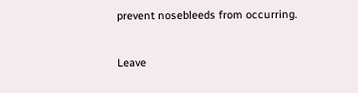prevent nosebleeds from occurring.

Leave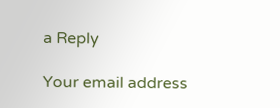a Reply

Your email address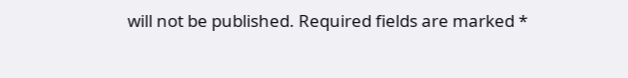will not be published. Required fields are marked *